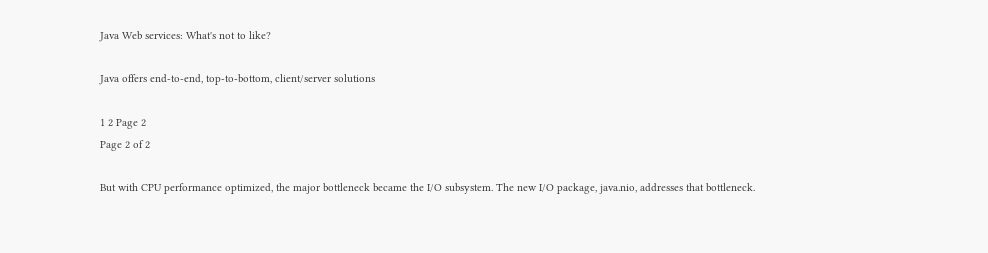Java Web services: What's not to like?

Java offers end-to-end, top-to-bottom, client/server solutions

1 2 Page 2
Page 2 of 2

But with CPU performance optimized, the major bottleneck became the I/O subsystem. The new I/O package, java.nio, addresses that bottleneck.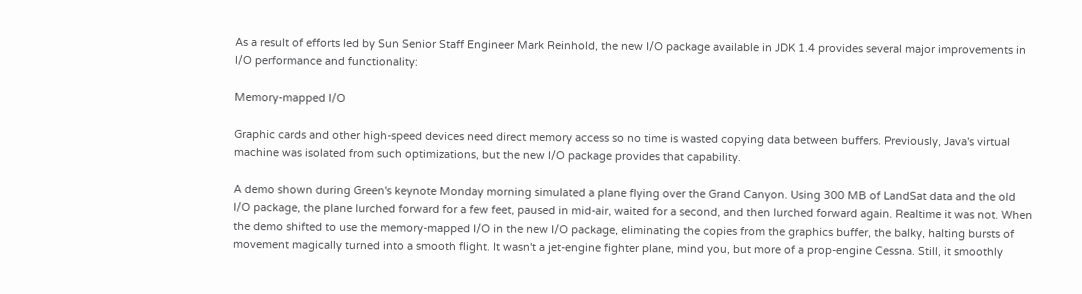As a result of efforts led by Sun Senior Staff Engineer Mark Reinhold, the new I/O package available in JDK 1.4 provides several major improvements in I/O performance and functionality:

Memory-mapped I/O

Graphic cards and other high-speed devices need direct memory access so no time is wasted copying data between buffers. Previously, Java's virtual machine was isolated from such optimizations, but the new I/O package provides that capability.

A demo shown during Green's keynote Monday morning simulated a plane flying over the Grand Canyon. Using 300 MB of LandSat data and the old I/O package, the plane lurched forward for a few feet, paused in mid-air, waited for a second, and then lurched forward again. Realtime it was not. When the demo shifted to use the memory-mapped I/O in the new I/O package, eliminating the copies from the graphics buffer, the balky, halting bursts of movement magically turned into a smooth flight. It wasn't a jet-engine fighter plane, mind you, but more of a prop-engine Cessna. Still, it smoothly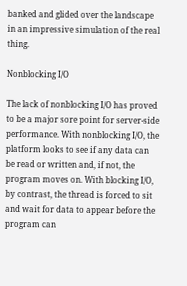banked and glided over the landscape in an impressive simulation of the real thing.

Nonblocking I/O

The lack of nonblocking I/O has proved to be a major sore point for server-side performance. With nonblocking I/O, the platform looks to see if any data can be read or written and, if not, the program moves on. With blocking I/O, by contrast, the thread is forced to sit and wait for data to appear before the program can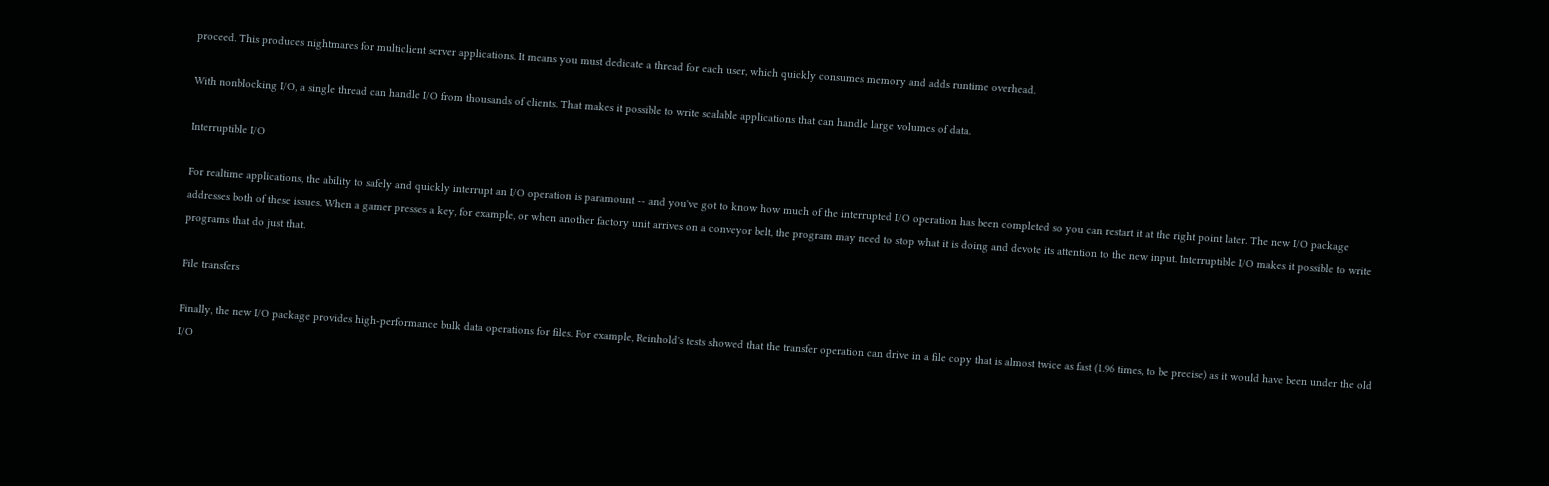proceed. This produces nightmares for multiclient server applications. It means you must dedicate a thread for each user, which quickly consumes memory and adds runtime overhead.

With nonblocking I/O, a single thread can handle I/O from thousands of clients. That makes it possible to write scalable applications that can handle large volumes of data.

Interruptible I/O

For realtime applications, the ability to safely and quickly interrupt an I/O operation is paramount -- and you've got to know how much of the interrupted I/O operation has been completed so you can restart it at the right point later. The new I/O package addresses both of these issues. When a gamer presses a key, for example, or when another factory unit arrives on a conveyor belt, the program may need to stop what it is doing and devote its attention to the new input. Interruptible I/O makes it possible to write programs that do just that.

File transfers

Finally, the new I/O package provides high-performance bulk data operations for files. For example, Reinhold's tests showed that the transfer operation can drive in a file copy that is almost twice as fast (1.96 times, to be precise) as it would have been under the old I/O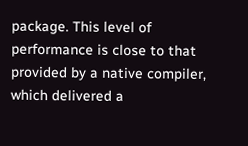package. This level of performance is close to that provided by a native compiler, which delivered a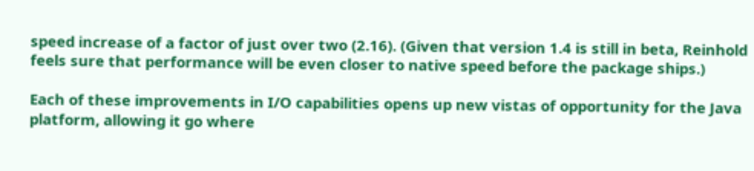speed increase of a factor of just over two (2.16). (Given that version 1.4 is still in beta, Reinhold feels sure that performance will be even closer to native speed before the package ships.)

Each of these improvements in I/O capabilities opens up new vistas of opportunity for the Java platform, allowing it go where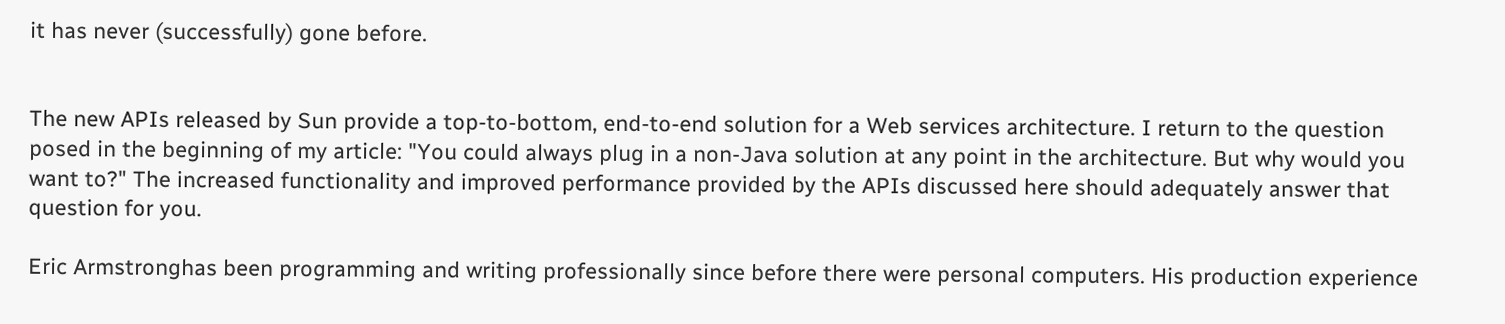it has never (successfully) gone before.


The new APIs released by Sun provide a top-to-bottom, end-to-end solution for a Web services architecture. I return to the question posed in the beginning of my article: "You could always plug in a non-Java solution at any point in the architecture. But why would you want to?" The increased functionality and improved performance provided by the APIs discussed here should adequately answer that question for you.

Eric Armstronghas been programming and writing professionally since before there were personal computers. His production experience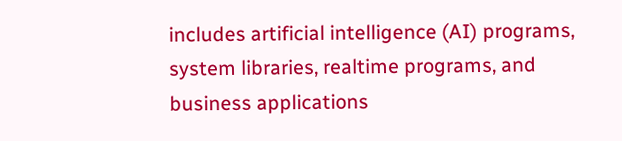includes artificial intelligence (AI) programs, system libraries, realtime programs, and business applications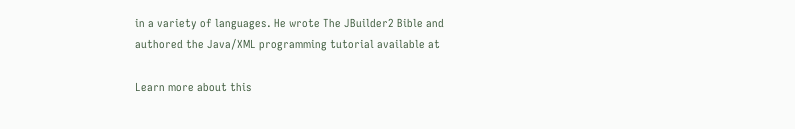in a variety of languages. He wrote The JBuilder2 Bible and authored the Java/XML programming tutorial available at

Learn more about this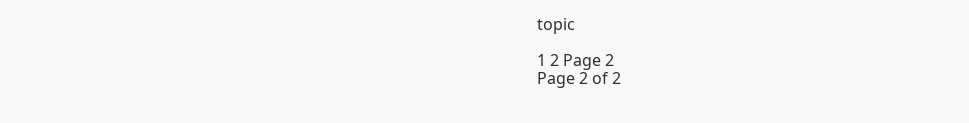topic

1 2 Page 2
Page 2 of 2